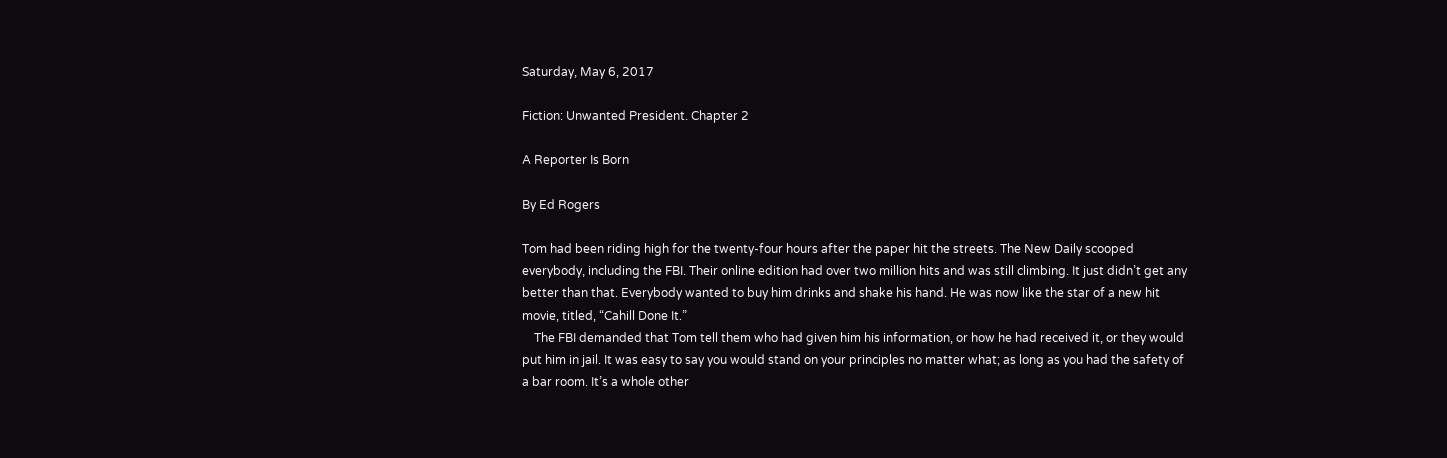Saturday, May 6, 2017

Fiction: Unwanted President. Chapter 2

A Reporter Is Born

By Ed Rogers

Tom had been riding high for the twenty-four hours after the paper hit the streets. The New Daily scooped everybody, including the FBI. Their online edition had over two million hits and was still climbing. It just didn’t get any better than that. Everybody wanted to buy him drinks and shake his hand. He was now like the star of a new hit movie, titled, “Cahill Done It.”
    The FBI demanded that Tom tell them who had given him his information, or how he had received it, or they would put him in jail. It was easy to say you would stand on your principles no matter what; as long as you had the safety of a bar room. It’s a whole other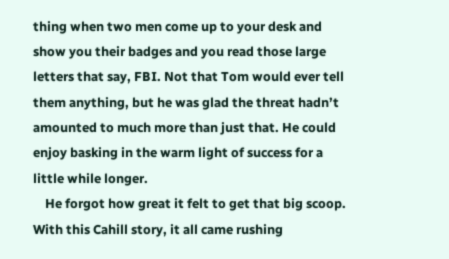thing when two men come up to your desk and show you their badges and you read those large letters that say, FBI. Not that Tom would ever tell them anything, but he was glad the threat hadn’t amounted to much more than just that. He could enjoy basking in the warm light of success for a little while longer.
    He forgot how great it felt to get that big scoop. With this Cahill story, it all came rushing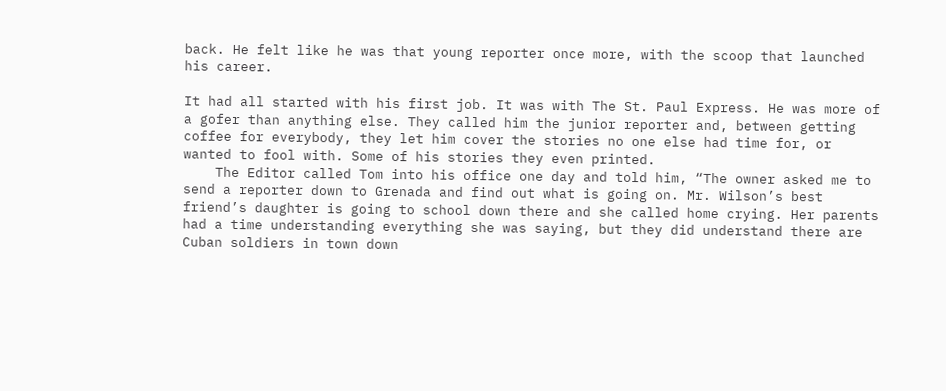back. He felt like he was that young reporter once more, with the scoop that launched his career.

It had all started with his first job. It was with The St. Paul Express. He was more of a gofer than anything else. They called him the junior reporter and, between getting coffee for everybody, they let him cover the stories no one else had time for, or wanted to fool with. Some of his stories they even printed.
    The Editor called Tom into his office one day and told him, “The owner asked me to send a reporter down to Grenada and find out what is going on. Mr. Wilson’s best friend’s daughter is going to school down there and she called home crying. Her parents had a time understanding everything she was saying, but they did understand there are Cuban soldiers in town down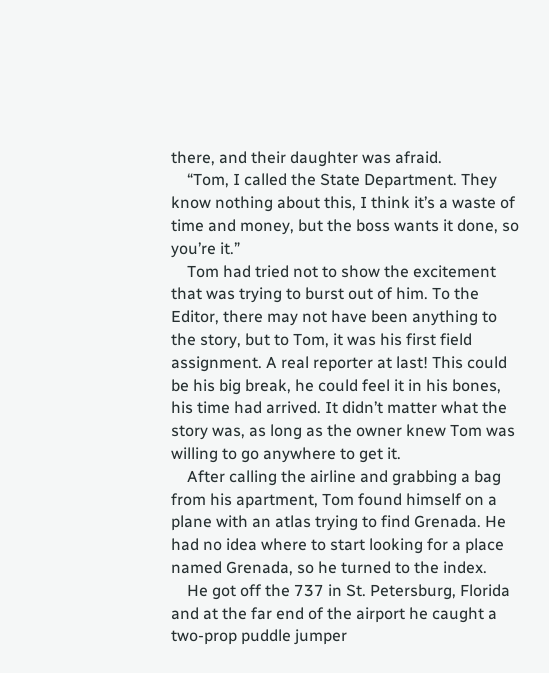there, and their daughter was afraid.
    “Tom, I called the State Department. They know nothing about this, I think it’s a waste of time and money, but the boss wants it done, so you’re it.”
    Tom had tried not to show the excitement that was trying to burst out of him. To the Editor, there may not have been anything to the story, but to Tom, it was his first field assignment. A real reporter at last! This could be his big break, he could feel it in his bones, his time had arrived. It didn’t matter what the story was, as long as the owner knew Tom was willing to go anywhere to get it.
    After calling the airline and grabbing a bag from his apartment, Tom found himself on a plane with an atlas trying to find Grenada. He had no idea where to start looking for a place named Grenada, so he turned to the index.
    He got off the 737 in St. Petersburg, Florida and at the far end of the airport he caught a two-prop puddle jumper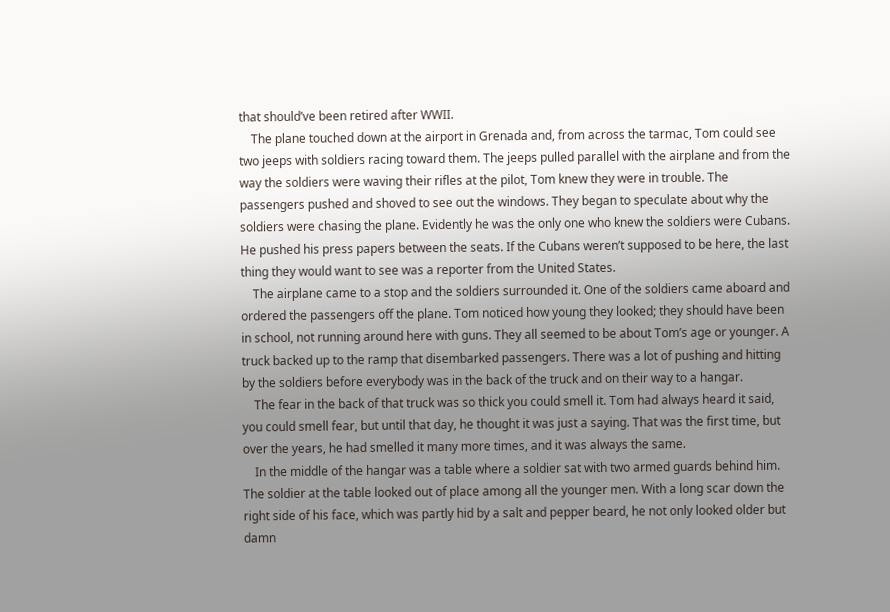that should’ve been retired after WWII.
    The plane touched down at the airport in Grenada and, from across the tarmac, Tom could see two jeeps with soldiers racing toward them. The jeeps pulled parallel with the airplane and from the way the soldiers were waving their rifles at the pilot, Tom knew they were in trouble. The passengers pushed and shoved to see out the windows. They began to speculate about why the soldiers were chasing the plane. Evidently he was the only one who knew the soldiers were Cubans. He pushed his press papers between the seats. If the Cubans weren’t supposed to be here, the last thing they would want to see was a reporter from the United States.
    The airplane came to a stop and the soldiers surrounded it. One of the soldiers came aboard and ordered the passengers off the plane. Tom noticed how young they looked; they should have been in school, not running around here with guns. They all seemed to be about Tom’s age or younger. A truck backed up to the ramp that disembarked passengers. There was a lot of pushing and hitting by the soldiers before everybody was in the back of the truck and on their way to a hangar.
    The fear in the back of that truck was so thick you could smell it. Tom had always heard it said, you could smell fear, but until that day, he thought it was just a saying. That was the first time, but over the years, he had smelled it many more times, and it was always the same.
    In the middle of the hangar was a table where a soldier sat with two armed guards behind him. The soldier at the table looked out of place among all the younger men. With a long scar down the right side of his face, which was partly hid by a salt and pepper beard, he not only looked older but damn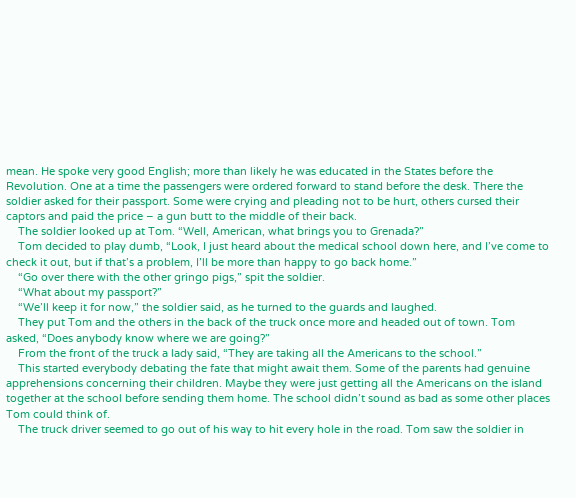mean. He spoke very good English; more than likely he was educated in the States before the Revolution. One at a time the passengers were ordered forward to stand before the desk. There the soldier asked for their passport. Some were crying and pleading not to be hurt, others cursed their captors and paid the price – a gun butt to the middle of their back.
    The soldier looked up at Tom. “Well, American, what brings you to Grenada?”
    Tom decided to play dumb, “Look, I just heard about the medical school down here, and I’ve come to check it out, but if that’s a problem, I’ll be more than happy to go back home.”
    “Go over there with the other gringo pigs,” spit the soldier.
    “What about my passport?”
    “We’ll keep it for now,” the soldier said, as he turned to the guards and laughed.
    They put Tom and the others in the back of the truck once more and headed out of town. Tom asked, “Does anybody know where we are going?”
    From the front of the truck a lady said, “They are taking all the Americans to the school.”
    This started everybody debating the fate that might await them. Some of the parents had genuine apprehensions concerning their children. Maybe they were just getting all the Americans on the island together at the school before sending them home. The school didn’t sound as bad as some other places Tom could think of.
    The truck driver seemed to go out of his way to hit every hole in the road. Tom saw the soldier in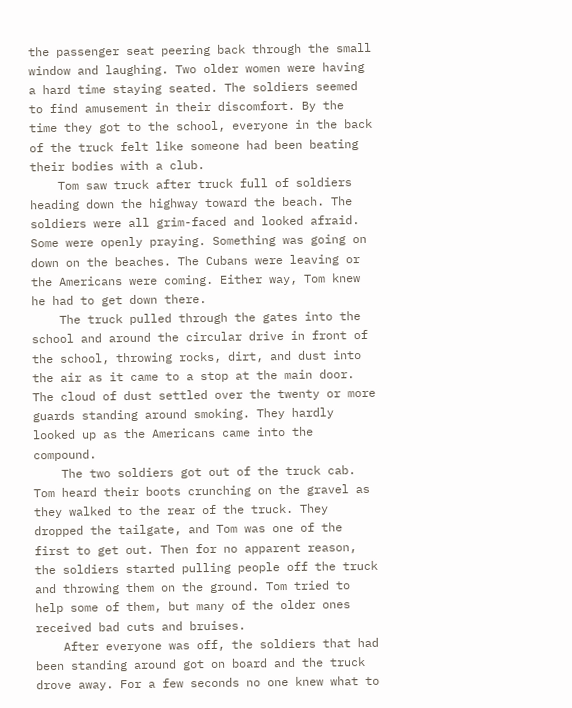the passenger seat peering back through the small window and laughing. Two older women were having a hard time staying seated. The soldiers seemed to find amusement in their discomfort. By the time they got to the school, everyone in the back of the truck felt like someone had been beating their bodies with a club.
    Tom saw truck after truck full of soldiers heading down the highway toward the beach. The soldiers were all grim-faced and looked afraid. Some were openly praying. Something was going on down on the beaches. The Cubans were leaving or the Americans were coming. Either way, Tom knew he had to get down there.
    The truck pulled through the gates into the school and around the circular drive in front of the school, throwing rocks, dirt, and dust into the air as it came to a stop at the main door. The cloud of dust settled over the twenty or more guards standing around smoking. They hardly looked up as the Americans came into the compound.
    The two soldiers got out of the truck cab. Tom heard their boots crunching on the gravel as they walked to the rear of the truck. They dropped the tailgate, and Tom was one of the first to get out. Then for no apparent reason, the soldiers started pulling people off the truck and throwing them on the ground. Tom tried to help some of them, but many of the older ones received bad cuts and bruises.
    After everyone was off, the soldiers that had been standing around got on board and the truck drove away. For a few seconds no one knew what to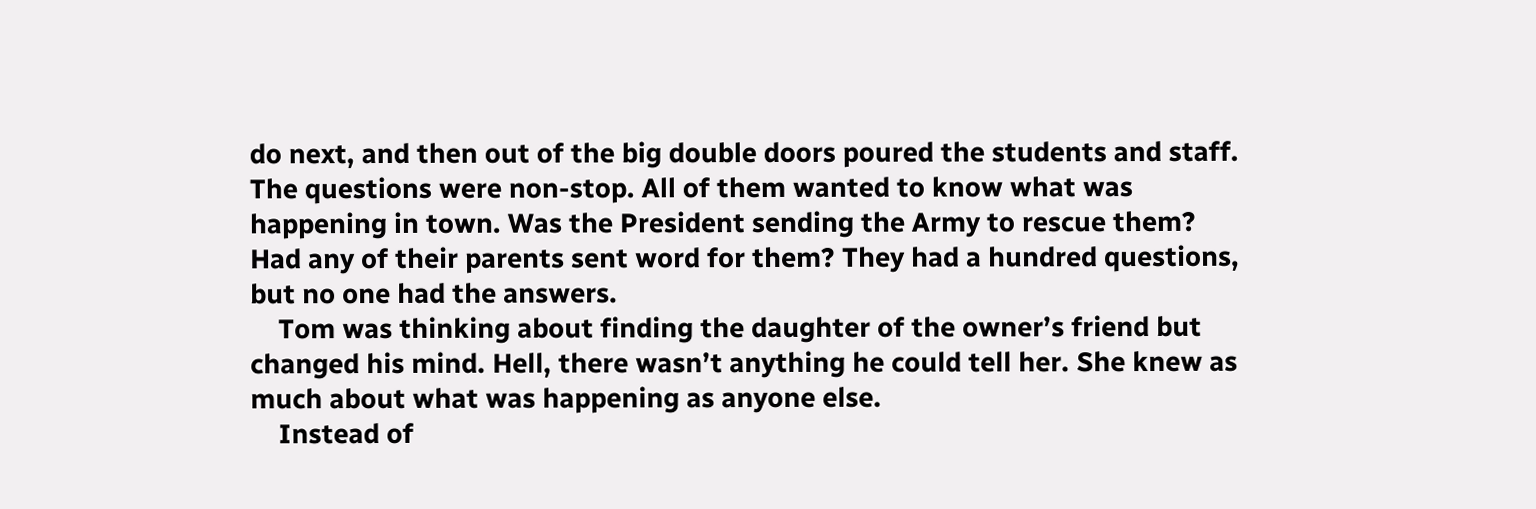do next, and then out of the big double doors poured the students and staff. The questions were non-stop. All of them wanted to know what was happening in town. Was the President sending the Army to rescue them? Had any of their parents sent word for them? They had a hundred questions, but no one had the answers.
    Tom was thinking about finding the daughter of the owner’s friend but changed his mind. Hell, there wasn’t anything he could tell her. She knew as much about what was happening as anyone else.
    Instead of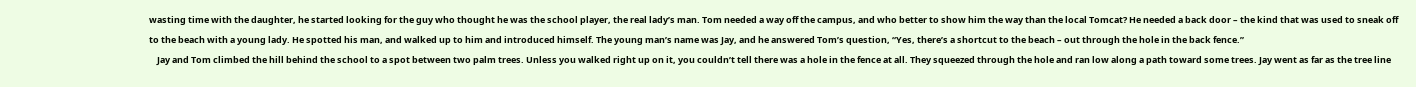wasting time with the daughter, he started looking for the guy who thought he was the school player, the real lady’s man. Tom needed a way off the campus, and who better to show him the way than the local Tomcat? He needed a back door – the kind that was used to sneak off to the beach with a young lady. He spotted his man, and walked up to him and introduced himself. The young man’s name was Jay, and he answered Tom’s question, “Yes, there’s a shortcut to the beach – out through the hole in the back fence.”
    Jay and Tom climbed the hill behind the school to a spot between two palm trees. Unless you walked right up on it, you couldn’t tell there was a hole in the fence at all. They squeezed through the hole and ran low along a path toward some trees. Jay went as far as the tree line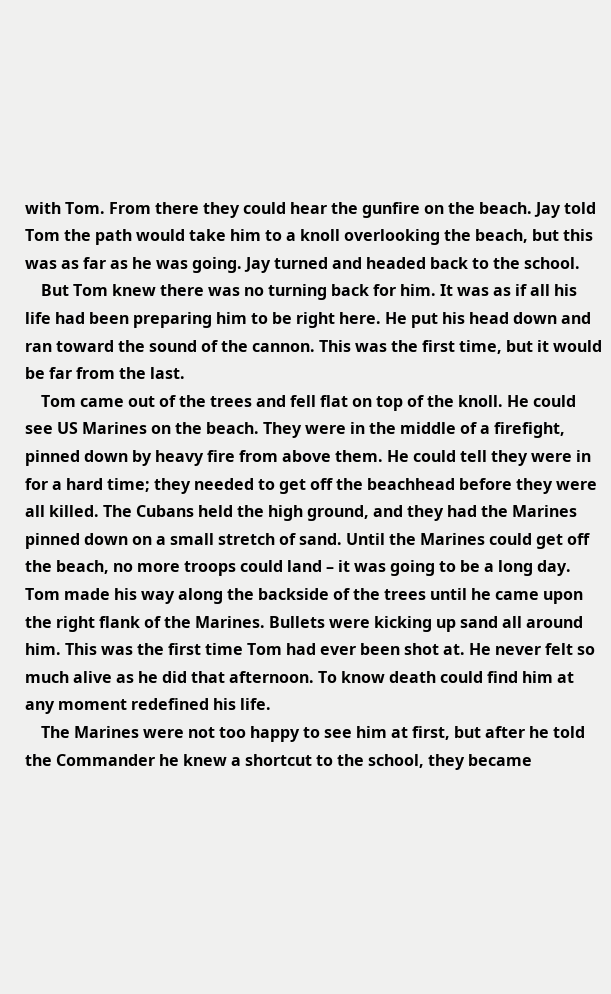with Tom. From there they could hear the gunfire on the beach. Jay told Tom the path would take him to a knoll overlooking the beach, but this was as far as he was going. Jay turned and headed back to the school.
    But Tom knew there was no turning back for him. It was as if all his life had been preparing him to be right here. He put his head down and ran toward the sound of the cannon. This was the first time, but it would be far from the last.
    Tom came out of the trees and fell flat on top of the knoll. He could see US Marines on the beach. They were in the middle of a firefight, pinned down by heavy fire from above them. He could tell they were in for a hard time; they needed to get off the beachhead before they were all killed. The Cubans held the high ground, and they had the Marines pinned down on a small stretch of sand. Until the Marines could get off the beach, no more troops could land – it was going to be a long day. Tom made his way along the backside of the trees until he came upon the right flank of the Marines. Bullets were kicking up sand all around him. This was the first time Tom had ever been shot at. He never felt so much alive as he did that afternoon. To know death could find him at any moment redefined his life.
    The Marines were not too happy to see him at first, but after he told the Commander he knew a shortcut to the school, they became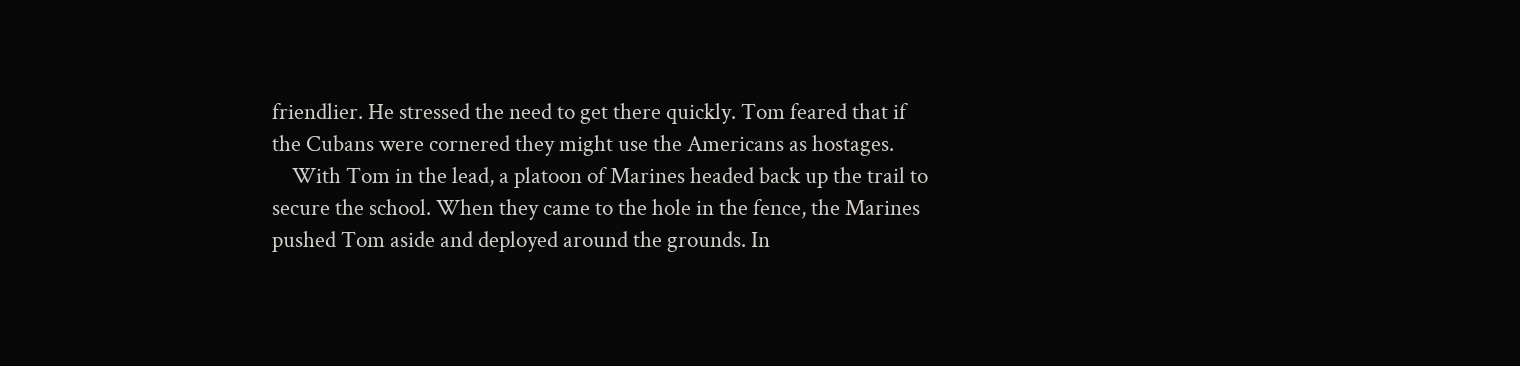friendlier. He stressed the need to get there quickly. Tom feared that if the Cubans were cornered they might use the Americans as hostages.
    With Tom in the lead, a platoon of Marines headed back up the trail to secure the school. When they came to the hole in the fence, the Marines pushed Tom aside and deployed around the grounds. In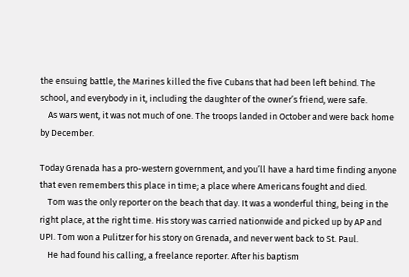the ensuing battle, the Marines killed the five Cubans that had been left behind. The school, and everybody in it, including the daughter of the owner’s friend, were safe.
    As wars went, it was not much of one. The troops landed in October and were back home by December.

Today Grenada has a pro-western government, and you’ll have a hard time finding anyone that even remembers this place in time; a place where Americans fought and died.
    Tom was the only reporter on the beach that day. It was a wonderful thing, being in the right place, at the right time. His story was carried nationwide and picked up by AP and UPI. Tom won a Pulitzer for his story on Grenada, and never went back to St. Paul.
    He had found his calling, a freelance reporter. After his baptism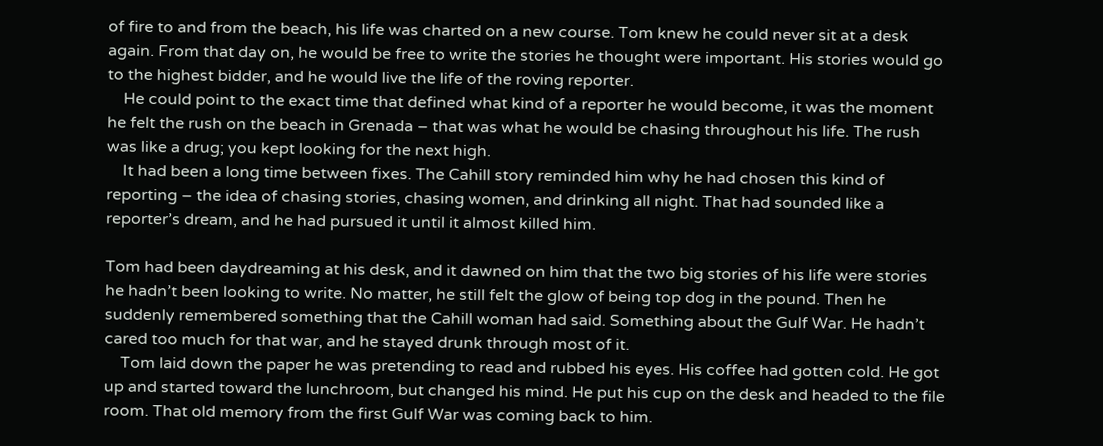of fire to and from the beach, his life was charted on a new course. Tom knew he could never sit at a desk again. From that day on, he would be free to write the stories he thought were important. His stories would go to the highest bidder, and he would live the life of the roving reporter.
    He could point to the exact time that defined what kind of a reporter he would become, it was the moment he felt the rush on the beach in Grenada – that was what he would be chasing throughout his life. The rush was like a drug; you kept looking for the next high.
    It had been a long time between fixes. The Cahill story reminded him why he had chosen this kind of reporting – the idea of chasing stories, chasing women, and drinking all night. That had sounded like a reporter’s dream, and he had pursued it until it almost killed him.

Tom had been daydreaming at his desk, and it dawned on him that the two big stories of his life were stories he hadn’t been looking to write. No matter, he still felt the glow of being top dog in the pound. Then he suddenly remembered something that the Cahill woman had said. Something about the Gulf War. He hadn’t cared too much for that war, and he stayed drunk through most of it.
    Tom laid down the paper he was pretending to read and rubbed his eyes. His coffee had gotten cold. He got up and started toward the lunchroom, but changed his mind. He put his cup on the desk and headed to the file room. That old memory from the first Gulf War was coming back to him.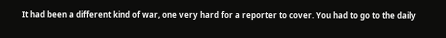It had been a different kind of war, one very hard for a reporter to cover. You had to go to the daily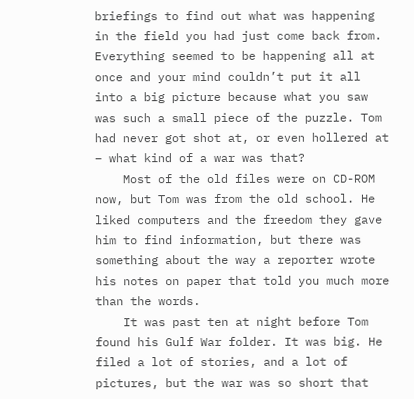briefings to find out what was happening in the field you had just come back from. Everything seemed to be happening all at once and your mind couldn’t put it all into a big picture because what you saw was such a small piece of the puzzle. Tom had never got shot at, or even hollered at – what kind of a war was that?
    Most of the old files were on CD-ROM now, but Tom was from the old school. He liked computers and the freedom they gave him to find information, but there was something about the way a reporter wrote his notes on paper that told you much more than the words.
    It was past ten at night before Tom found his Gulf War folder. It was big. He filed a lot of stories, and a lot of pictures, but the war was so short that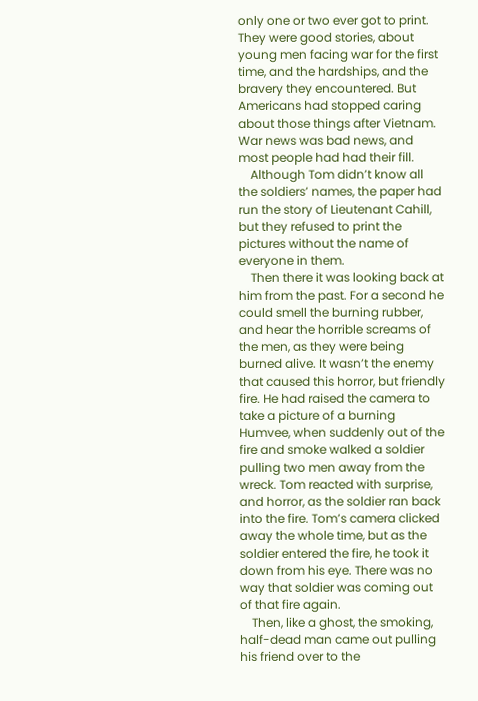only one or two ever got to print. They were good stories, about young men facing war for the first time, and the hardships, and the bravery they encountered. But Americans had stopped caring about those things after Vietnam. War news was bad news, and most people had had their fill.
    Although Tom didn’t know all the soldiers’ names, the paper had run the story of Lieutenant Cahill, but they refused to print the pictures without the name of everyone in them.
    Then there it was looking back at him from the past. For a second he could smell the burning rubber, and hear the horrible screams of the men, as they were being burned alive. It wasn’t the enemy that caused this horror, but friendly fire. He had raised the camera to take a picture of a burning Humvee, when suddenly out of the fire and smoke walked a soldier pulling two men away from the wreck. Tom reacted with surprise, and horror, as the soldier ran back into the fire. Tom’s camera clicked away the whole time, but as the soldier entered the fire, he took it down from his eye. There was no way that soldier was coming out of that fire again.
    Then, like a ghost, the smoking, half-dead man came out pulling his friend over to the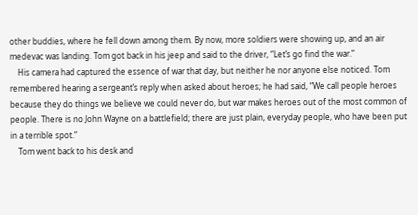other buddies, where he fell down among them. By now, more soldiers were showing up, and an air medevac was landing. Tom got back in his jeep and said to the driver, “Let’s go find the war.”
    His camera had captured the essence of war that day, but neither he nor anyone else noticed. Tom remembered hearing a sergeant’s reply when asked about heroes; he had said, “We call people heroes because they do things we believe we could never do, but war makes heroes out of the most common of people. There is no John Wayne on a battlefield; there are just plain, everyday people, who have been put in a terrible spot.”
    Tom went back to his desk and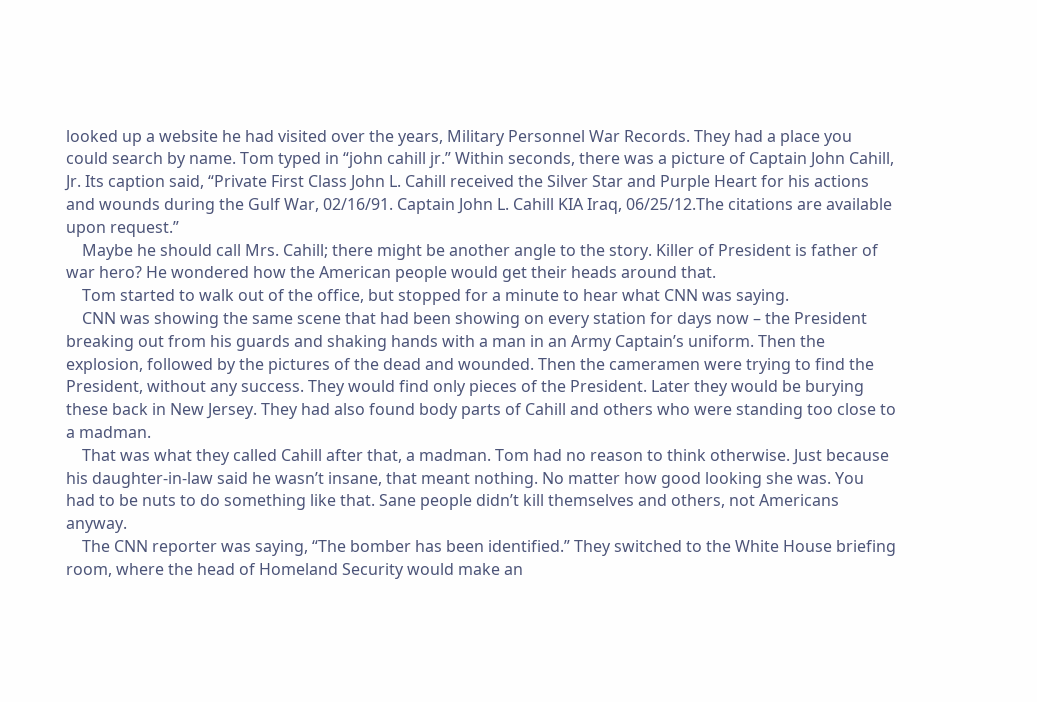looked up a website he had visited over the years, Military Personnel War Records. They had a place you could search by name. Tom typed in “john cahill jr.” Within seconds, there was a picture of Captain John Cahill, Jr. Its caption said, “Private First Class John L. Cahill received the Silver Star and Purple Heart for his actions and wounds during the Gulf War, 02/16/91. Captain John L. Cahill KIA Iraq, 06/25/12.The citations are available upon request.”
    Maybe he should call Mrs. Cahill; there might be another angle to the story. Killer of President is father of war hero? He wondered how the American people would get their heads around that.
    Tom started to walk out of the office, but stopped for a minute to hear what CNN was saying.
    CNN was showing the same scene that had been showing on every station for days now – the President breaking out from his guards and shaking hands with a man in an Army Captain’s uniform. Then the explosion, followed by the pictures of the dead and wounded. Then the cameramen were trying to find the President, without any success. They would find only pieces of the President. Later they would be burying these back in New Jersey. They had also found body parts of Cahill and others who were standing too close to a madman.
    That was what they called Cahill after that, a madman. Tom had no reason to think otherwise. Just because his daughter-in-law said he wasn’t insane, that meant nothing. No matter how good looking she was. You had to be nuts to do something like that. Sane people didn’t kill themselves and others, not Americans anyway.
    The CNN reporter was saying, “The bomber has been identified.” They switched to the White House briefing room, where the head of Homeland Security would make an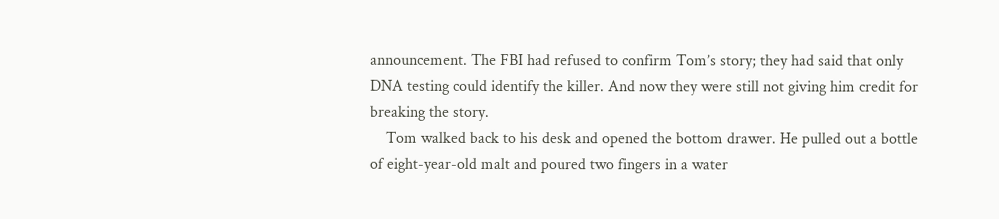announcement. The FBI had refused to confirm Tom’s story; they had said that only DNA testing could identify the killer. And now they were still not giving him credit for breaking the story.
    Tom walked back to his desk and opened the bottom drawer. He pulled out a bottle of eight-year-old malt and poured two fingers in a water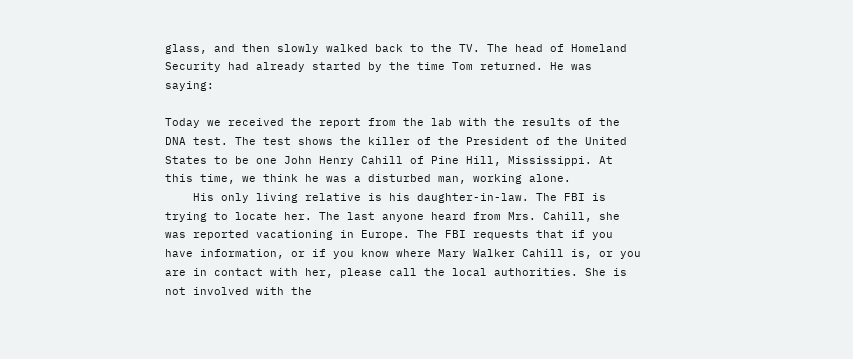glass, and then slowly walked back to the TV. The head of Homeland Security had already started by the time Tom returned. He was saying:

Today we received the report from the lab with the results of the DNA test. The test shows the killer of the President of the United States to be one John Henry Cahill of Pine Hill, Mississippi. At this time, we think he was a disturbed man, working alone.
    His only living relative is his daughter-in-law. The FBI is trying to locate her. The last anyone heard from Mrs. Cahill, she was reported vacationing in Europe. The FBI requests that if you have information, or if you know where Mary Walker Cahill is, or you are in contact with her, please call the local authorities. She is not involved with the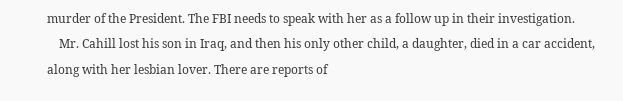murder of the President. The FBI needs to speak with her as a follow up in their investigation.
    Mr. Cahill lost his son in Iraq, and then his only other child, a daughter, died in a car accident, along with her lesbian lover. There are reports of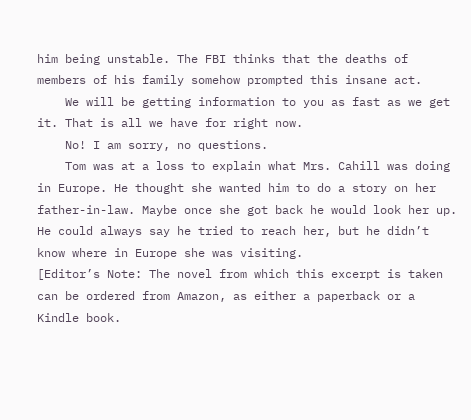him being unstable. The FBI thinks that the deaths of members of his family somehow prompted this insane act.
    We will be getting information to you as fast as we get it. That is all we have for right now.
    No! I am sorry, no questions.
    Tom was at a loss to explain what Mrs. Cahill was doing in Europe. He thought she wanted him to do a story on her father-in-law. Maybe once she got back he would look her up. He could always say he tried to reach her, but he didn’t know where in Europe she was visiting.
[Editor’s Note: The novel from which this excerpt is taken can be ordered from Amazon, as either a paperback or a Kindle book.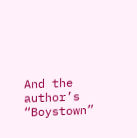And the author’s “Boystown”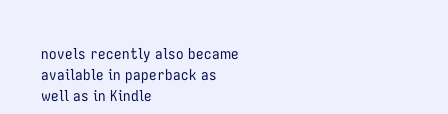novels recently also became available in paperback as well as in Kindle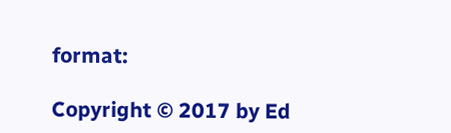format:

Copyright © 2017 by Ed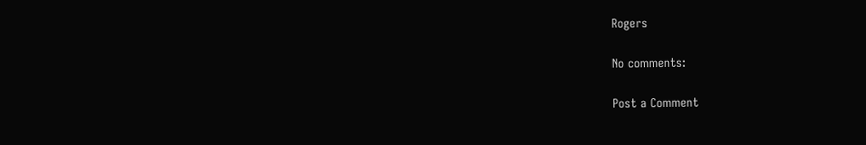Rogers

No comments:

Post a Comment